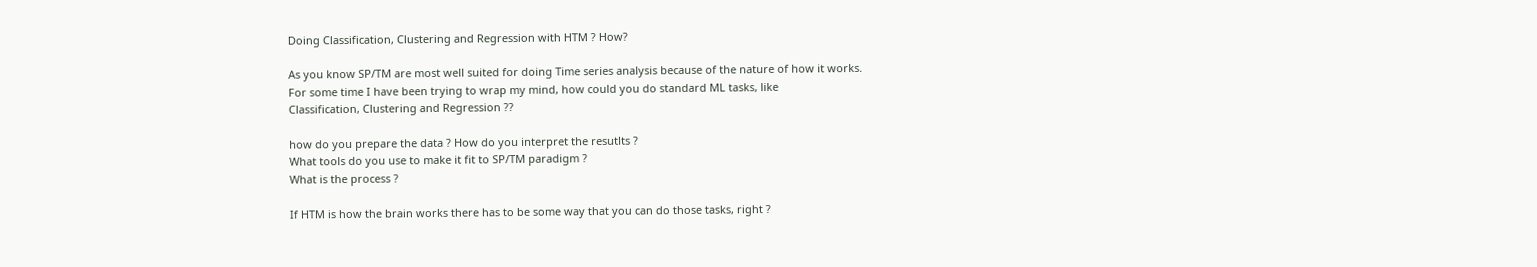Doing Classification, Clustering and Regression with HTM ? How?

As you know SP/TM are most well suited for doing Time series analysis because of the nature of how it works.
For some time I have been trying to wrap my mind, how could you do standard ML tasks, like
Classification, Clustering and Regression ??

how do you prepare the data ? How do you interpret the resutlts ?
What tools do you use to make it fit to SP/TM paradigm ?
What is the process ?

If HTM is how the brain works there has to be some way that you can do those tasks, right ?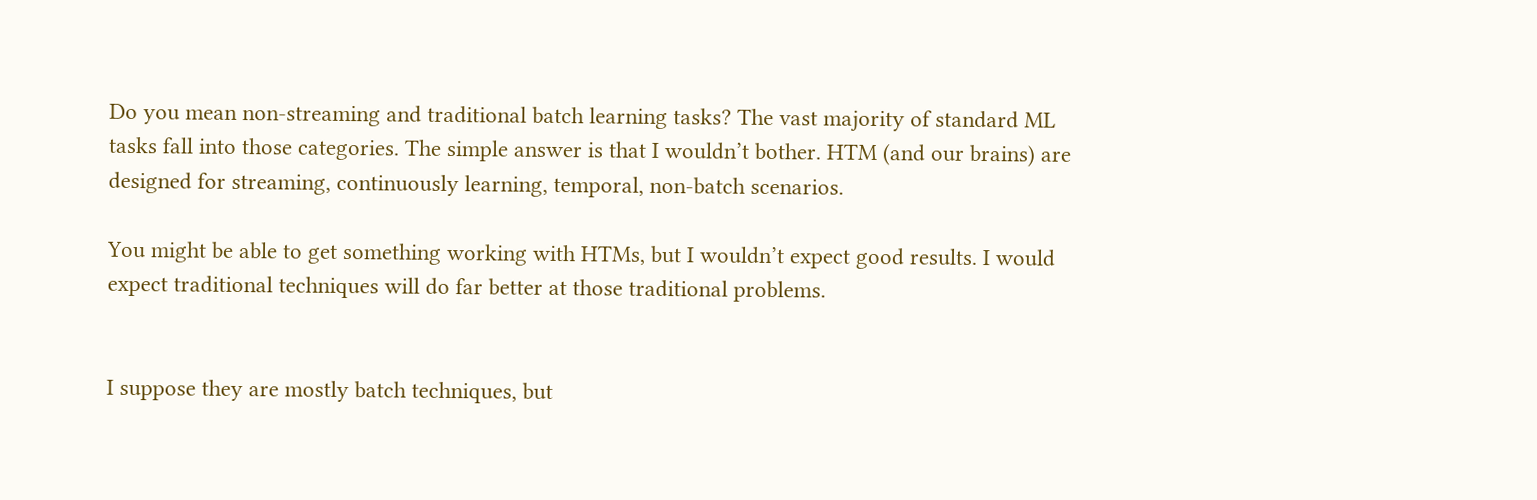Do you mean non-streaming and traditional batch learning tasks? The vast majority of standard ML tasks fall into those categories. The simple answer is that I wouldn’t bother. HTM (and our brains) are designed for streaming, continuously learning, temporal, non-batch scenarios.

You might be able to get something working with HTMs, but I wouldn’t expect good results. I would expect traditional techniques will do far better at those traditional problems.


I suppose they are mostly batch techniques, but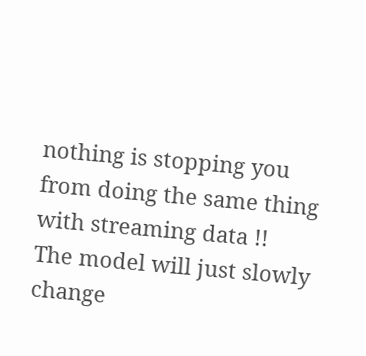nothing is stopping you from doing the same thing with streaming data !!
The model will just slowly change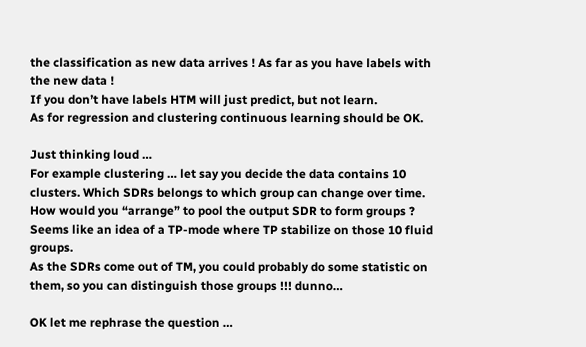the classification as new data arrives ! As far as you have labels with the new data !
If you don’t have labels HTM will just predict, but not learn.
As for regression and clustering continuous learning should be OK.

Just thinking loud …
For example clustering … let say you decide the data contains 10 clusters. Which SDRs belongs to which group can change over time.
How would you “arrange” to pool the output SDR to form groups ?
Seems like an idea of a TP-mode where TP stabilize on those 10 fluid groups.
As the SDRs come out of TM, you could probably do some statistic on them, so you can distinguish those groups !!! dunno…

OK let me rephrase the question …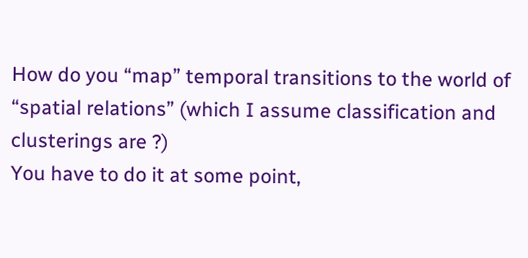How do you “map” temporal transitions to the world of “spatial relations” (which I assume classification and clusterings are ?)
You have to do it at some point,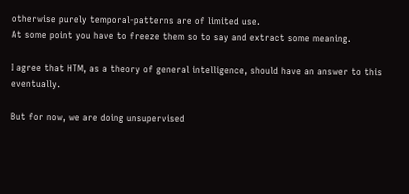otherwise purely temporal-patterns are of limited use.
At some point you have to freeze them so to say and extract some meaning.

I agree that HTM, as a theory of general intelligence, should have an answer to this eventually.

But for now, we are doing unsupervised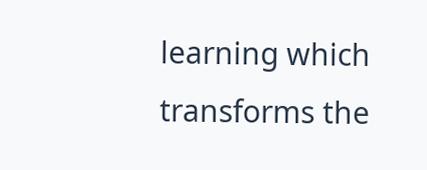learning which transforms the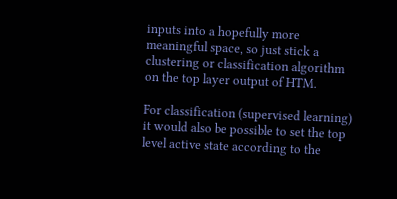inputs into a hopefully more meaningful space, so just stick a clustering or classification algorithm on the top layer output of HTM.

For classification (supervised learning) it would also be possible to set the top level active state according to the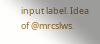input label. Idea of @mrcslws.